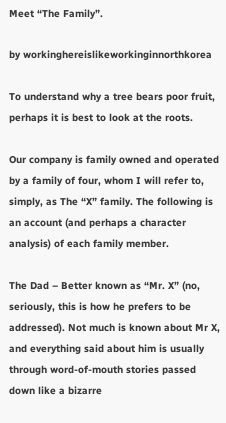Meet “The Family”.

by workinghereislikeworkinginnorthkorea

To understand why a tree bears poor fruit, perhaps it is best to look at the roots.

Our company is family owned and operated by a family of four, whom I will refer to, simply, as The “X” family. The following is an account (and perhaps a character analysis) of each family member.

The Dad – Better known as “Mr. X” (no, seriously, this is how he prefers to be addressed). Not much is known about Mr X, and everything said about him is usually through word-of-mouth stories passed down like a bizarre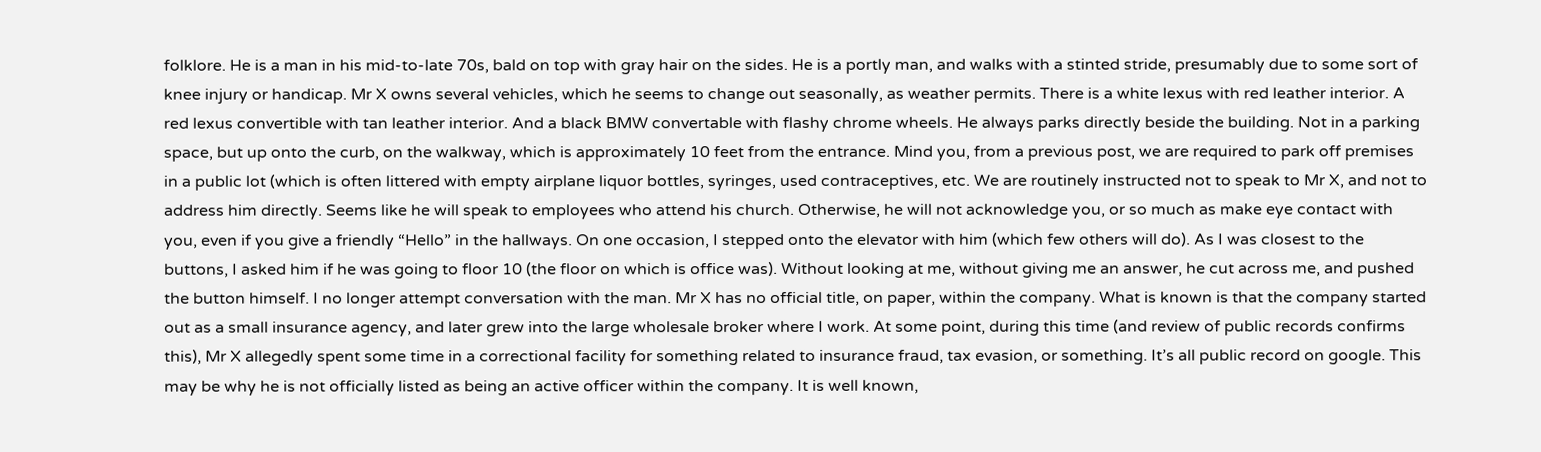folklore. He is a man in his mid-to-late 70s, bald on top with gray hair on the sides. He is a portly man, and walks with a stinted stride, presumably due to some sort of knee injury or handicap. Mr X owns several vehicles, which he seems to change out seasonally, as weather permits. There is a white lexus with red leather interior. A red lexus convertible with tan leather interior. And a black BMW convertable with flashy chrome wheels. He always parks directly beside the building. Not in a parking space, but up onto the curb, on the walkway, which is approximately 10 feet from the entrance. Mind you, from a previous post, we are required to park off premises in a public lot (which is often littered with empty airplane liquor bottles, syringes, used contraceptives, etc. We are routinely instructed not to speak to Mr X, and not to address him directly. Seems like he will speak to employees who attend his church. Otherwise, he will not acknowledge you, or so much as make eye contact with you, even if you give a friendly “Hello” in the hallways. On one occasion, I stepped onto the elevator with him (which few others will do). As I was closest to the buttons, I asked him if he was going to floor 10 (the floor on which is office was). Without looking at me, without giving me an answer, he cut across me, and pushed the button himself. I no longer attempt conversation with the man. Mr X has no official title, on paper, within the company. What is known is that the company started out as a small insurance agency, and later grew into the large wholesale broker where I work. At some point, during this time (and review of public records confirms this), Mr X allegedly spent some time in a correctional facility for something related to insurance fraud, tax evasion, or something. It’s all public record on google. This may be why he is not officially listed as being an active officer within the company. It is well known,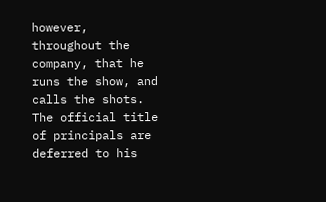however, throughout the company, that he runs the show, and calls the shots. The official title of principals are deferred to his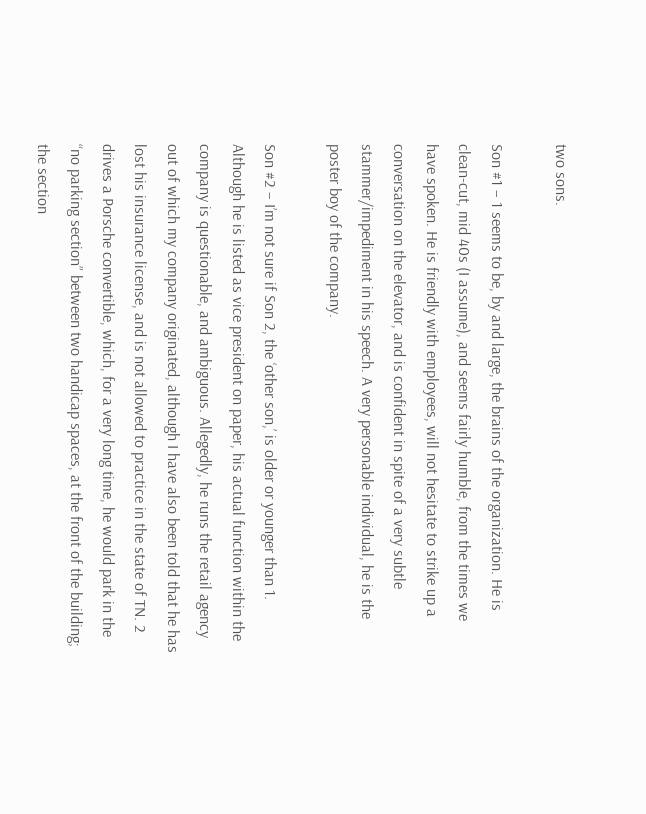two sons.

Son #1 – 1 seems to be, by and large, the brains of the organization. He is clean-cut, mid 40s (I assume), and seems fairly humble, from the times we have spoken. He is friendly with employees, will not hesitate to strike up a conversation on the elevator, and is confident in spite of a very subtle stammer/impediment in his speech. A very personable individual, he is the poster boy of the company.

Son #2 – I’m not sure if Son 2, the ‘other son,’ is older or younger than 1. Although he is listed as vice president on paper, his actual function within the company is questionable, and ambiguous. Allegedly, he runs the retail agency out of which my company originated, although I have also been told that he has lost his insurance license, and is not allowed to practice in the state of TN. 2 drives a Porsche convertible, which, for a very long time, he would park in the “no parking section” between two handicap spaces, at the front of the building; the section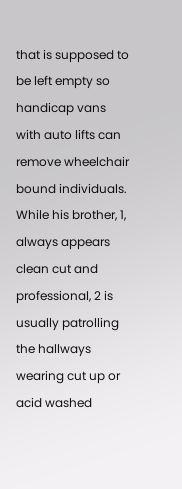that is supposed to be left empty so handicap vans with auto lifts can remove wheelchair bound individuals. While his brother, 1, always appears clean cut and professional, 2 is usually patrolling the hallways wearing cut up or acid washed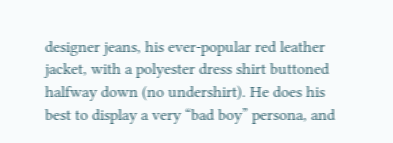designer jeans, his ever-popular red leather jacket, with a polyester dress shirt buttoned halfway down (no undershirt). He does his best to display a very “bad boy” persona, and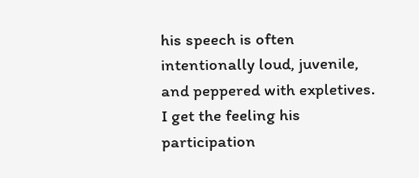his speech is often intentionally loud, juvenile, and peppered with expletives. I get the feeling his participation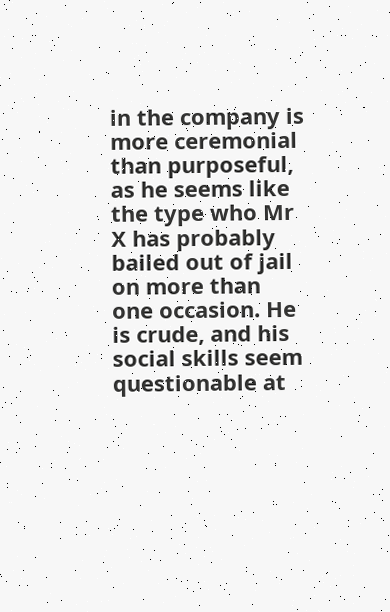in the company is more ceremonial than purposeful, as he seems like the type who Mr X has probably bailed out of jail on more than one occasion. He is crude, and his social skills seem questionable at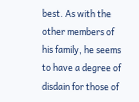best. As with the other members of his family, he seems to have a degree of disdain for those of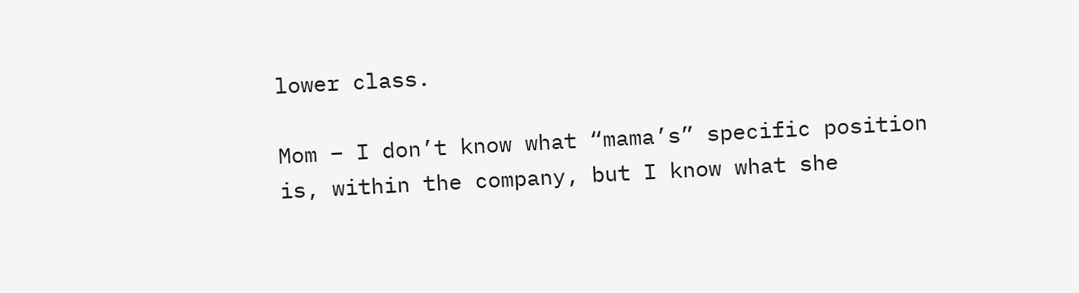lower class.

Mom – I don’t know what “mama’s” specific position is, within the company, but I know what she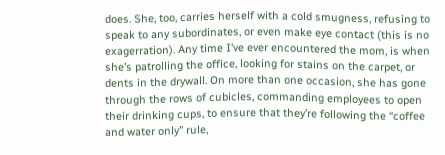does. She, too, carries herself with a cold smugness, refusing to speak to any subordinates, or even make eye contact (this is no exagerration). Any time I’ve ever encountered the mom, is when she’s patrolling the office, looking for stains on the carpet, or dents in the drywall. On more than one occasion, she has gone through the rows of cubicles, commanding employees to open their drinking cups, to ensure that they’re following the “coffee and water only” rule,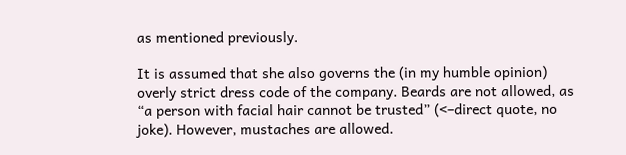as mentioned previously.

It is assumed that she also governs the (in my humble opinion) overly strict dress code of the company. Beards are not allowed, as “a person with facial hair cannot be trusted” (<–direct quote, no joke). However, mustaches are allowed.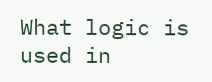What logic is used in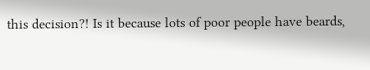this decision?! Is it because lots of poor people have beards,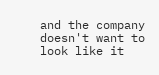and the company doesn't want to look like it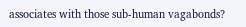associates with those sub-human vagabonds?